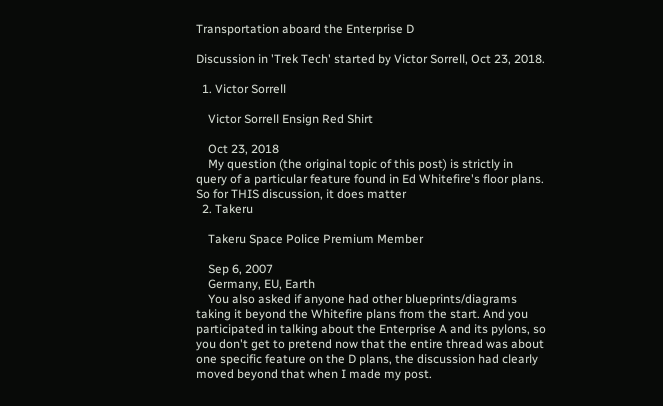Transportation aboard the Enterprise D

Discussion in 'Trek Tech' started by Victor Sorrell, Oct 23, 2018.

  1. Victor Sorrell

    Victor Sorrell Ensign Red Shirt

    Oct 23, 2018
    My question (the original topic of this post) is strictly in query of a particular feature found in Ed Whitefire's floor plans. So for THIS discussion, it does matter
  2. Takeru

    Takeru Space Police Premium Member

    Sep 6, 2007
    Germany, EU, Earth
    You also asked if anyone had other blueprints/diagrams taking it beyond the Whitefire plans from the start. And you participated in talking about the Enterprise A and its pylons, so you don't get to pretend now that the entire thread was about one specific feature on the D plans, the discussion had clearly moved beyond that when I made my post.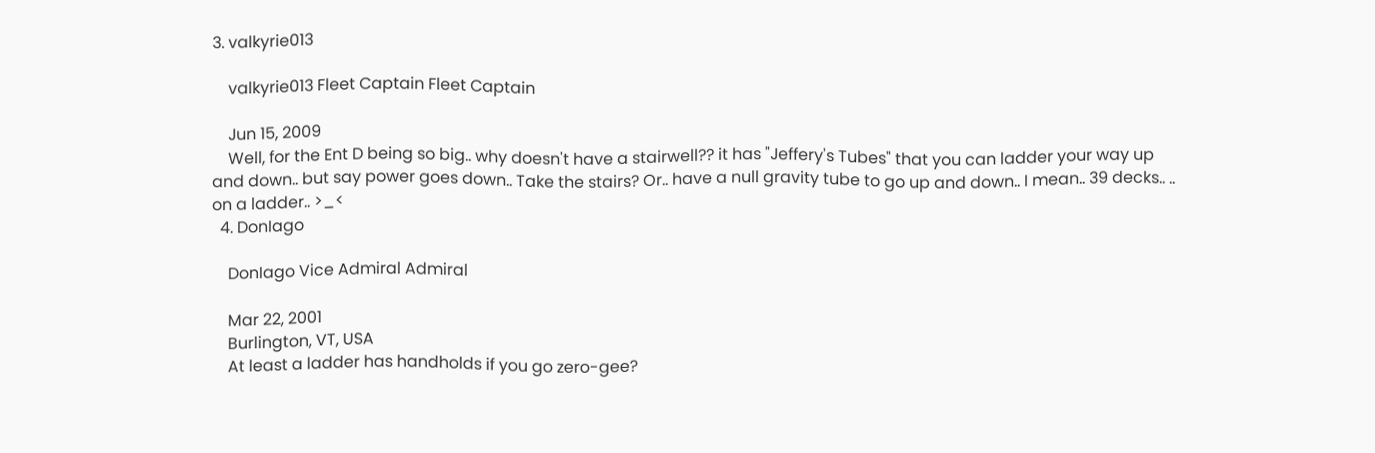3. valkyrie013

    valkyrie013 Fleet Captain Fleet Captain

    Jun 15, 2009
    Well, for the Ent D being so big.. why doesn't have a stairwell?? it has "Jeffery's Tubes" that you can ladder your way up and down.. but say power goes down.. Take the stairs? Or.. have a null gravity tube to go up and down.. I mean.. 39 decks.. .. on a ladder.. >_<
  4. DonIago

    DonIago Vice Admiral Admiral

    Mar 22, 2001
    Burlington, VT, USA
    At least a ladder has handholds if you go zero-gee?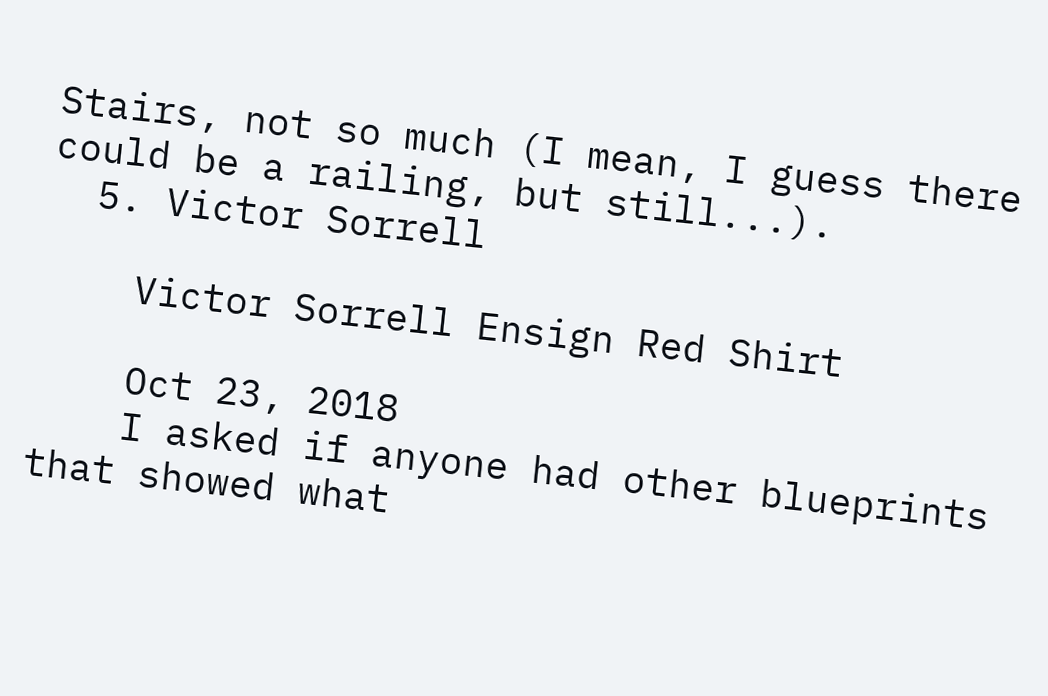Stairs, not so much (I mean, I guess there could be a railing, but still...).
  5. Victor Sorrell

    Victor Sorrell Ensign Red Shirt

    Oct 23, 2018
    I asked if anyone had other blueprints that showed what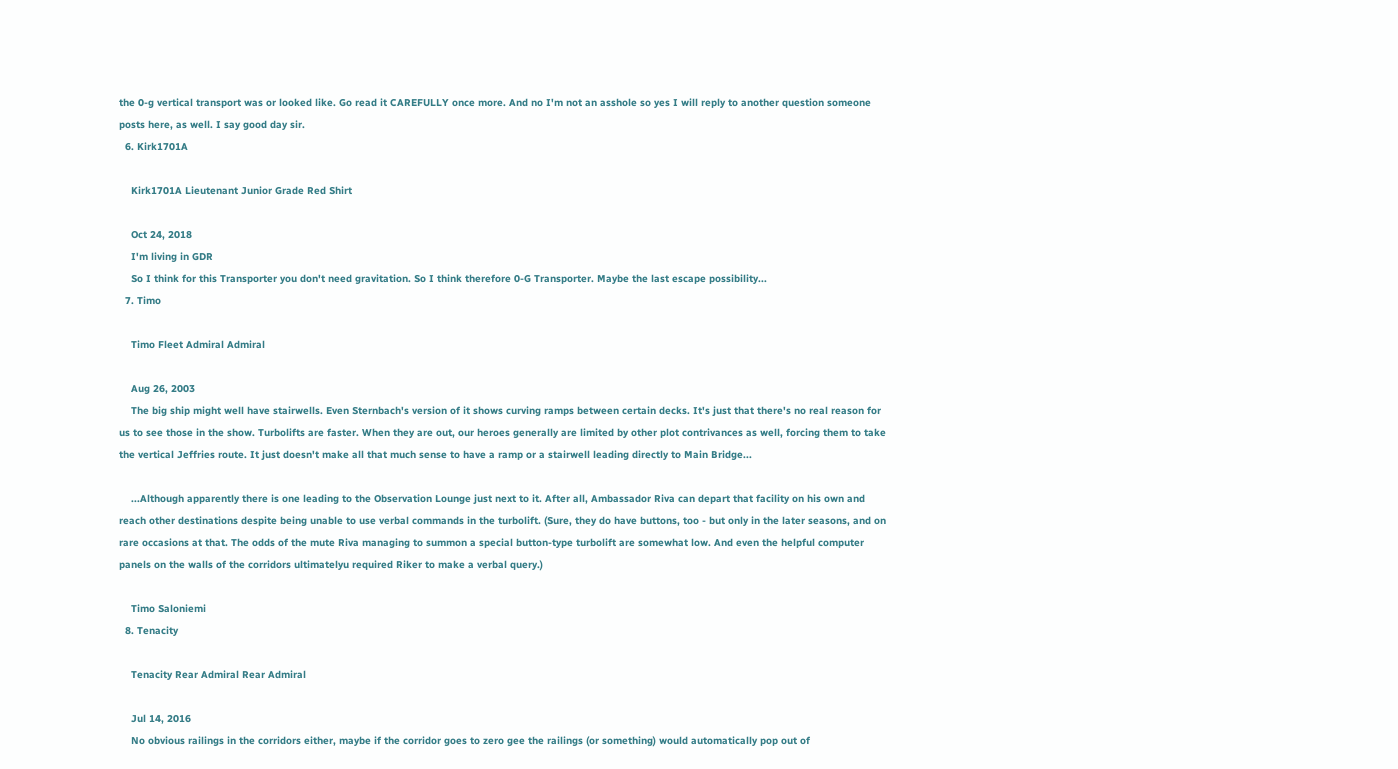the 0-g vertical transport was or looked like. Go read it CAREFULLY once more. And no I'm not an asshole so yes I will reply to another question someone posts here, as well. I say good day sir.
  6. Kirk1701A

    Kirk1701A Lieutenant Junior Grade Red Shirt

    Oct 24, 2018
    I'm living in GDR
    So I think for this Transporter you don't need gravitation. So I think therefore 0-G Transporter. Maybe the last escape possibility...
  7. Timo

    Timo Fleet Admiral Admiral

    Aug 26, 2003
    The big ship might well have stairwells. Even Sternbach's version of it shows curving ramps between certain decks. It's just that there's no real reason for us to see those in the show. Turbolifts are faster. When they are out, our heroes generally are limited by other plot contrivances as well, forcing them to take the vertical Jeffries route. It just doesn't make all that much sense to have a ramp or a stairwell leading directly to Main Bridge...

    ...Although apparently there is one leading to the Observation Lounge just next to it. After all, Ambassador Riva can depart that facility on his own and reach other destinations despite being unable to use verbal commands in the turbolift. (Sure, they do have buttons, too - but only in the later seasons, and on rare occasions at that. The odds of the mute Riva managing to summon a special button-type turbolift are somewhat low. And even the helpful computer panels on the walls of the corridors ultimatelyu required Riker to make a verbal query.)

    Timo Saloniemi
  8. Tenacity

    Tenacity Rear Admiral Rear Admiral

    Jul 14, 2016
    No obvious railings in the corridors either, maybe if the corridor goes to zero gee the railings (or something) would automatically pop out of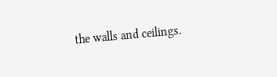the walls and ceilings.